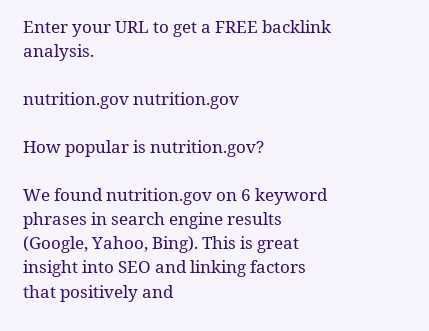Enter your URL to get a FREE backlink analysis.

nutrition.gov nutrition.gov

How popular is nutrition.gov?

We found nutrition.gov on 6 keyword phrases in search engine results (Google, Yahoo, Bing). This is great insight into SEO and linking factors that positively and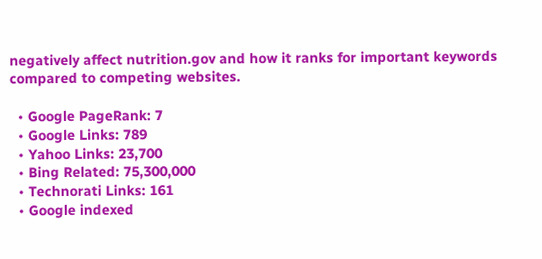negatively affect nutrition.gov and how it ranks for important keywords compared to competing websites.

  • Google PageRank: 7
  • Google Links: 789
  • Yahoo Links: 23,700
  • Bing Related: 75,300,000
  • Technorati Links: 161
  • Google indexed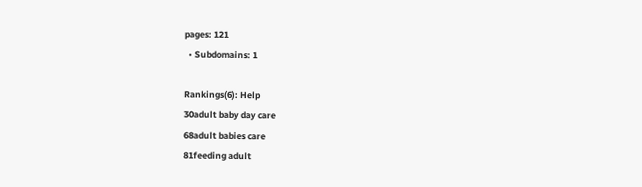pages: 121
  • Subdomains: 1

Rankings(6): Help
30adult baby day care
68adult babies care
81feeding adult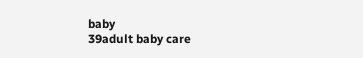baby
39adult baby care